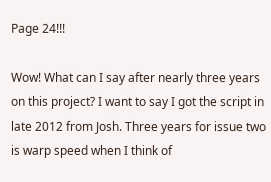Page 24!!!

Wow! What can I say after nearly three years on this project? I want to say I got the script in late 2012 from Josh. Three years for issue two is warp speed when I think of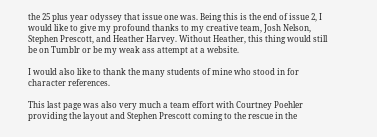the 25 plus year odyssey that issue one was. Being this is the end of issue 2, I would like to give my profound thanks to my creative team, Josh Nelson, Stephen Prescott, and Heather Harvey. Without Heather, this thing would still be on Tumblr or be my weak ass attempt at a website.

I would also like to thank the many students of mine who stood in for character references.

This last page was also very much a team effort with Courtney Poehler providing the layout and Stephen Prescott coming to the rescue in the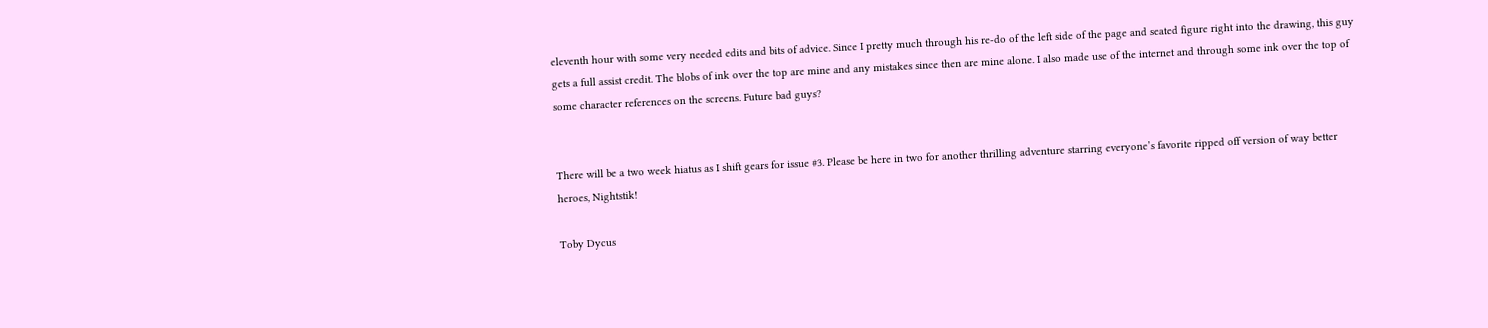eleventh hour with some very needed edits and bits of advice. Since I pretty much through his re-do of the left side of the page and seated figure right into the drawing, this guy gets a full assist credit. The blobs of ink over the top are mine and any mistakes since then are mine alone. I also made use of the internet and through some ink over the top of some character references on the screens. Future bad guys?


There will be a two week hiatus as I shift gears for issue #3. Please be here in two for another thrilling adventure starring everyone’s favorite ripped off version of way better heroes, Nightstik!

Toby Dycus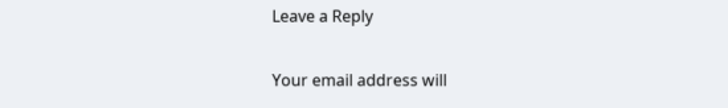Leave a Reply

Your email address will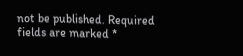not be published. Required fields are marked *